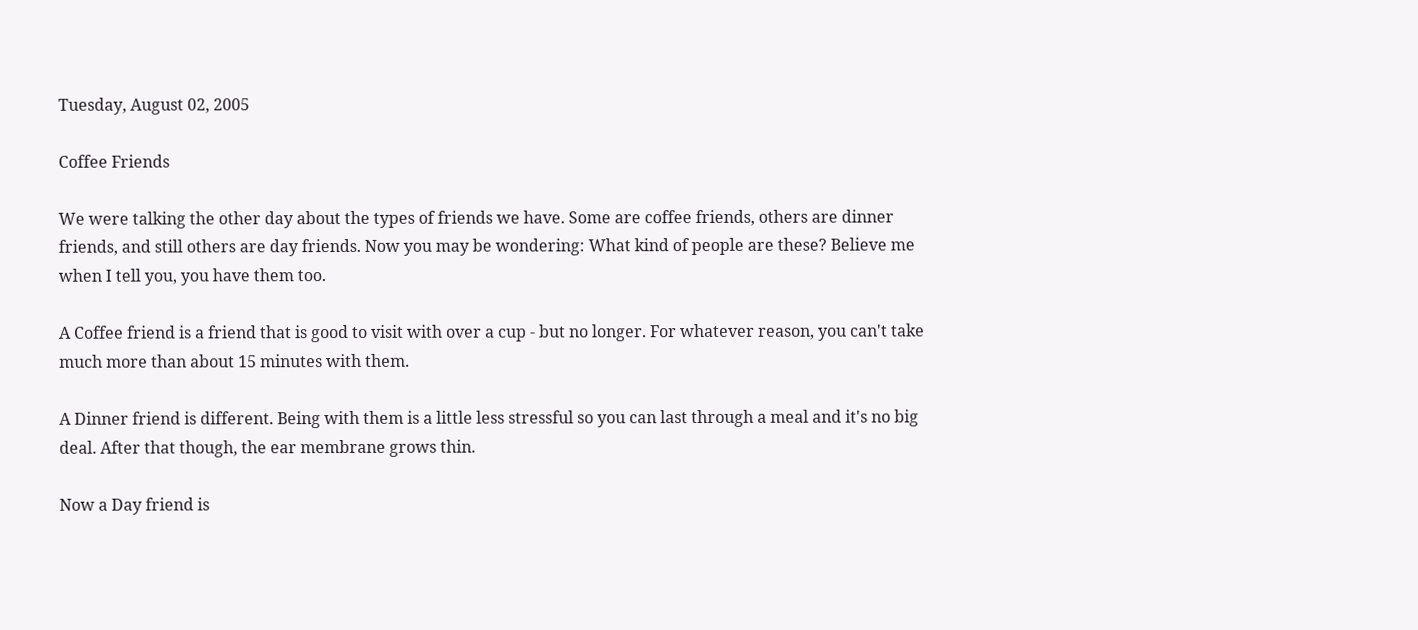Tuesday, August 02, 2005

Coffee Friends

We were talking the other day about the types of friends we have. Some are coffee friends, others are dinner friends, and still others are day friends. Now you may be wondering: What kind of people are these? Believe me when I tell you, you have them too.

A Coffee friend is a friend that is good to visit with over a cup - but no longer. For whatever reason, you can't take much more than about 15 minutes with them.

A Dinner friend is different. Being with them is a little less stressful so you can last through a meal and it's no big deal. After that though, the ear membrane grows thin.

Now a Day friend is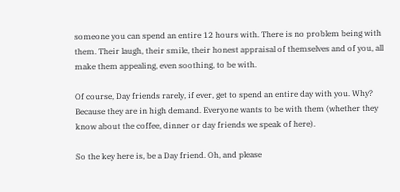someone you can spend an entire 12 hours with. There is no problem being with them. Their laugh, their smile, their honest appraisal of themselves and of you, all make them appealing, even soothing, to be with.

Of course, Day friends rarely, if ever, get to spend an entire day with you. Why? Because they are in high demand. Everyone wants to be with them (whether they know about the coffee, dinner or day friends we speak of here).

So the key here is, be a Day friend. Oh, and please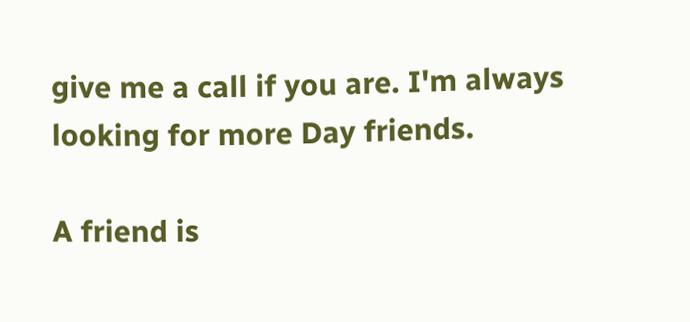give me a call if you are. I'm always looking for more Day friends.

A friend is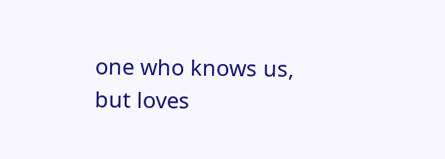one who knows us, but loves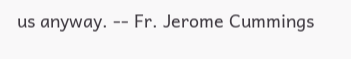us anyway. -- Fr. Jerome Cummings